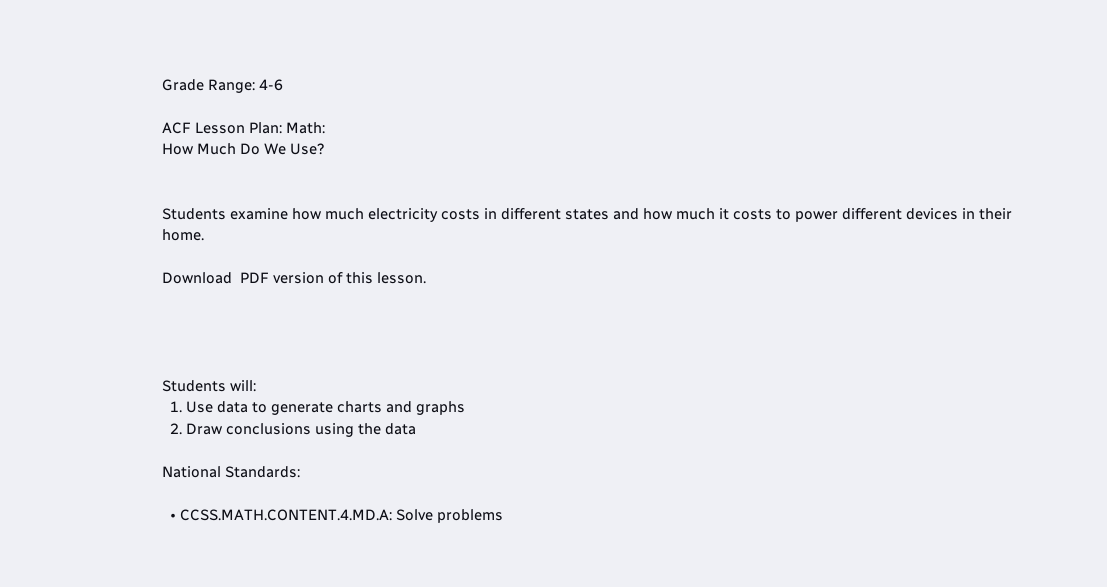Grade Range: 4-6

ACF Lesson Plan: Math:
How Much Do We Use?


Students examine how much electricity costs in different states and how much it costs to power different devices in their home.

Download  PDF version of this lesson.




Students will:
  1. Use data to generate charts and graphs
  2. Draw conclusions using the data

National Standards:

  • CCSS.MATH.CONTENT.4.MD.A: Solve problems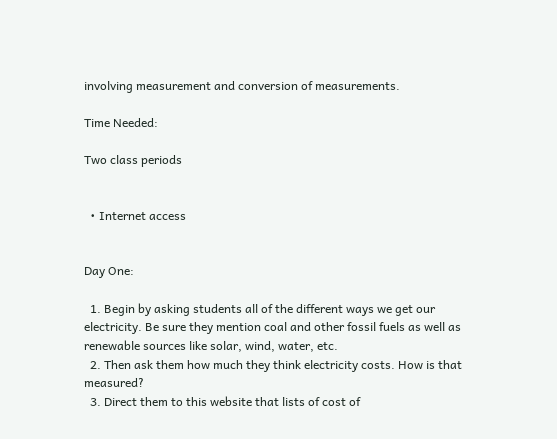involving measurement and conversion of measurements.

Time Needed:

Two class periods


  • Internet access


Day One:

  1. Begin by asking students all of the different ways we get our electricity. Be sure they mention coal and other fossil fuels as well as renewable sources like solar, wind, water, etc.
  2. Then ask them how much they think electricity costs. How is that measured?
  3. Direct them to this website that lists of cost of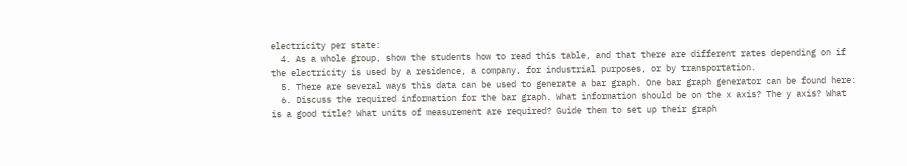electricity per state:
  4. As a whole group, show the students how to read this table, and that there are different rates depending on if the electricity is used by a residence, a company, for industrial purposes, or by transportation.
  5. There are several ways this data can be used to generate a bar graph. One bar graph generator can be found here:
  6. Discuss the required information for the bar graph. What information should be on the x axis? The y axis? What is a good title? What units of measurement are required? Guide them to set up their graph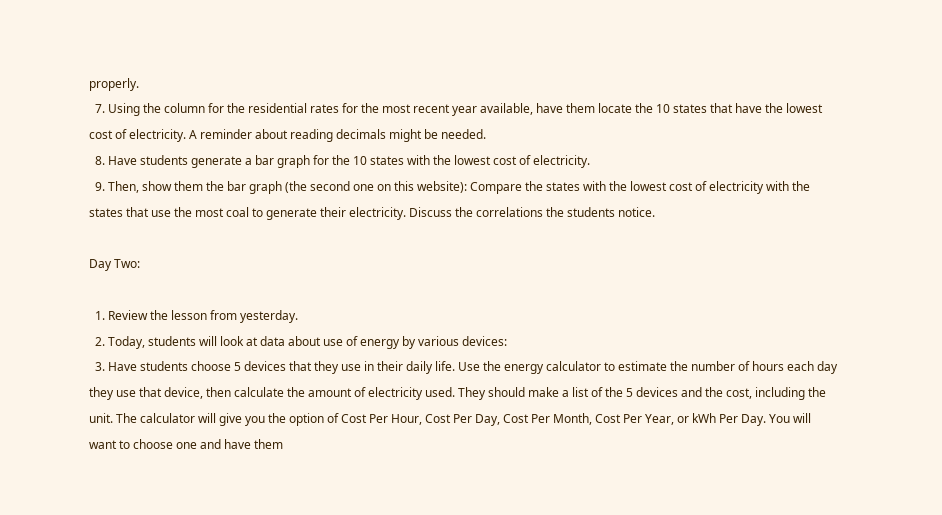properly.
  7. Using the column for the residential rates for the most recent year available, have them locate the 10 states that have the lowest cost of electricity. A reminder about reading decimals might be needed.
  8. Have students generate a bar graph for the 10 states with the lowest cost of electricity.
  9. Then, show them the bar graph (the second one on this website): Compare the states with the lowest cost of electricity with the states that use the most coal to generate their electricity. Discuss the correlations the students notice.

Day Two:

  1. Review the lesson from yesterday.
  2. Today, students will look at data about use of energy by various devices:
  3. Have students choose 5 devices that they use in their daily life. Use the energy calculator to estimate the number of hours each day they use that device, then calculate the amount of electricity used. They should make a list of the 5 devices and the cost, including the unit. The calculator will give you the option of Cost Per Hour, Cost Per Day, Cost Per Month, Cost Per Year, or kWh Per Day. You will want to choose one and have them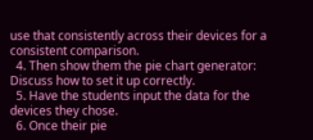use that consistently across their devices for a consistent comparison.
  4. Then show them the pie chart generator: Discuss how to set it up correctly.
  5. Have the students input the data for the devices they chose.
  6. Once their pie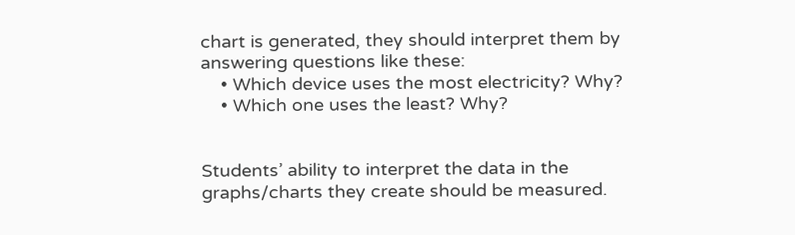chart is generated, they should interpret them by answering questions like these:
    • Which device uses the most electricity? Why?
    • Which one uses the least? Why?


Students’ ability to interpret the data in the graphs/charts they create should be measured.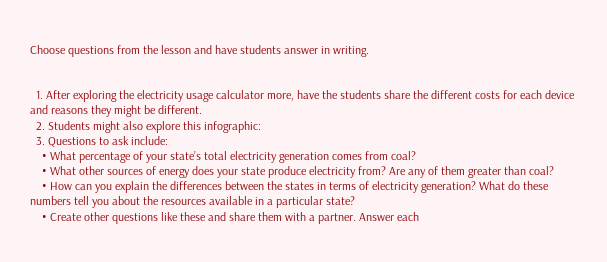Choose questions from the lesson and have students answer in writing.


  1. After exploring the electricity usage calculator more, have the students share the different costs for each device and reasons they might be different.
  2. Students might also explore this infographic:
  3. Questions to ask include:
    • What percentage of your state’s total electricity generation comes from coal?
    • What other sources of energy does your state produce electricity from? Are any of them greater than coal?
    • How can you explain the differences between the states in terms of electricity generation? What do these numbers tell you about the resources available in a particular state?
    • Create other questions like these and share them with a partner. Answer each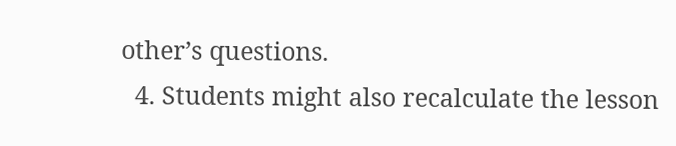other’s questions.
  4. Students might also recalculate the lesson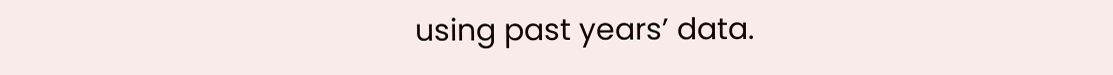using past years’ data.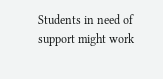Students in need of support might work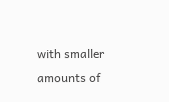with smaller amounts of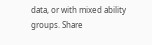data, or with mixed ability groups. Share